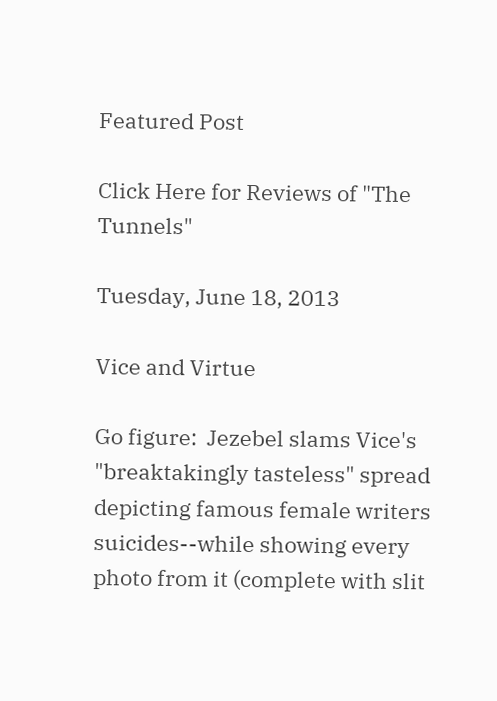Featured Post

Click Here for Reviews of "The Tunnels"

Tuesday, June 18, 2013

Vice and Virtue

Go figure:  Jezebel slams Vice's "breaktakingly tasteless" spread depicting famous female writers suicides--while showing every photo from it (complete with slit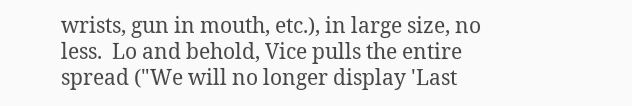wrists, gun in mouth, etc.), in large size, no less.  Lo and behold, Vice pulls the entire spread ("We will no longer display 'Last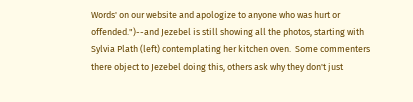Words' on our website and apologize to anyone who was hurt or offended.")--and Jezebel is still showing all the photos, starting with Sylvia Plath (left) contemplating her kitchen oven.  Some commenters there object to Jezebel doing this, others ask why they don't just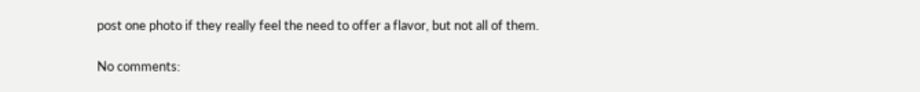post one photo if they really feel the need to offer a flavor, but not all of them.

No comments: